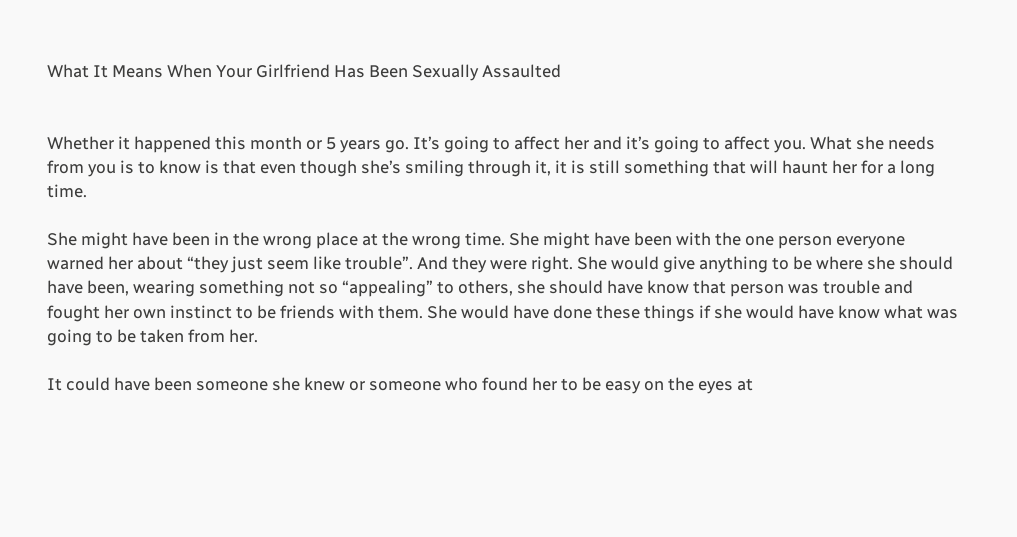What It Means When Your Girlfriend Has Been Sexually Assaulted


Whether it happened this month or 5 years go. It’s going to affect her and it’s going to affect you. What she needs from you is to know is that even though she’s smiling through it, it is still something that will haunt her for a long time.

She might have been in the wrong place at the wrong time. She might have been with the one person everyone warned her about “they just seem like trouble”. And they were right. She would give anything to be where she should have been, wearing something not so “appealing” to others, she should have know that person was trouble and fought her own instinct to be friends with them. She would have done these things if she would have know what was going to be taken from her.

It could have been someone she knew or someone who found her to be easy on the eyes at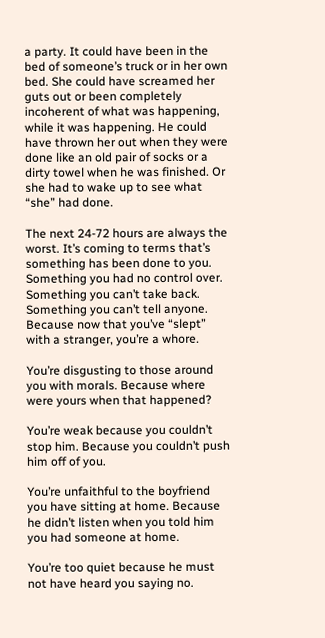a party. It could have been in the bed of someone’s truck or in her own bed. She could have screamed her guts out or been completely incoherent of what was happening, while it was happening. He could have thrown her out when they were done like an old pair of socks or a dirty towel when he was finished. Or she had to wake up to see what “she” had done.

The next 24-72 hours are always the worst. It’s coming to terms that’s something has been done to you. Something you had no control over. Something you can’t take back. Something you can’t tell anyone. Because now that you’ve “slept” with a stranger, you’re a whore.

You’re disgusting to those around you with morals. Because where were yours when that happened?

You’re weak because you couldn’t stop him. Because you couldn’t push him off of you.

You’re unfaithful to the boyfriend you have sitting at home. Because he didn’t listen when you told him you had someone at home.

You’re too quiet because he must not have heard you saying no.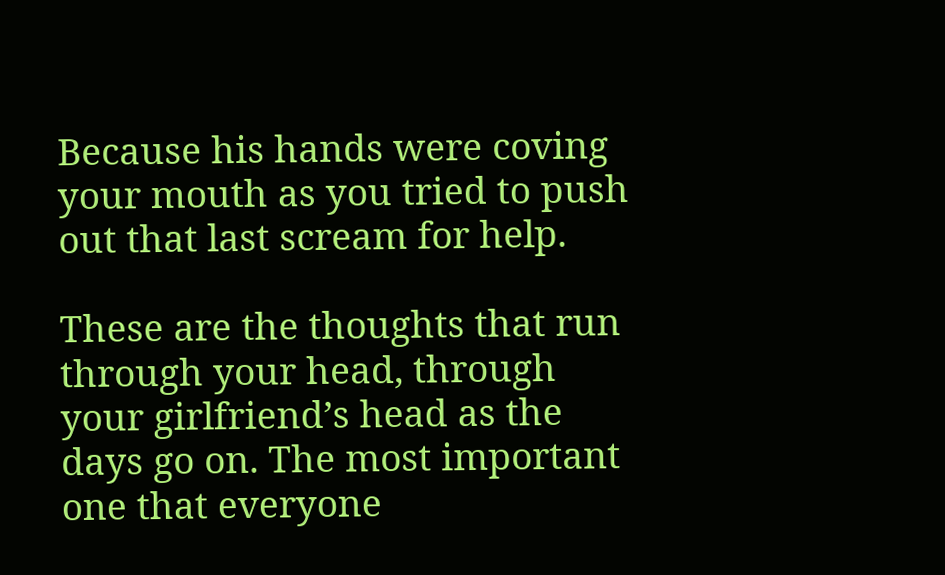Because his hands were coving your mouth as you tried to push out that last scream for help.

These are the thoughts that run through your head, through your girlfriend’s head as the days go on. The most important one that everyone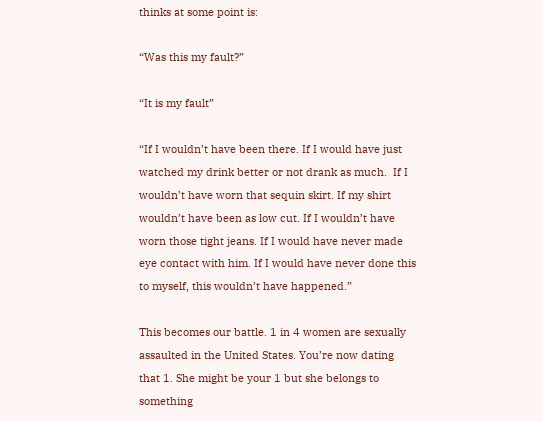thinks at some point is:

“Was this my fault?”

“It is my fault”

“If I wouldn’t have been there. If I would have just watched my drink better or not drank as much.  If I wouldn’t have worn that sequin skirt. If my shirt wouldn’t have been as low cut. If I wouldn’t have worn those tight jeans. If I would have never made eye contact with him. If I would have never done this to myself, this wouldn’t have happened.”

This becomes our battle. 1 in 4 women are sexually assaulted in the United States. You’re now dating that 1. She might be your 1 but she belongs to something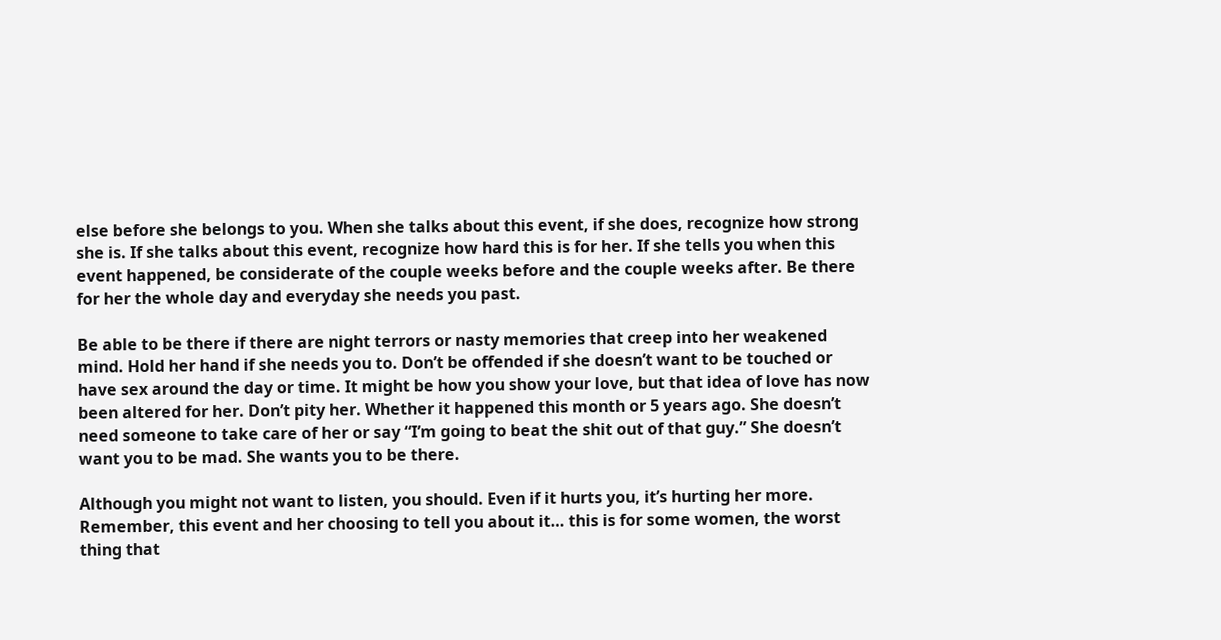else before she belongs to you. When she talks about this event, if she does, recognize how strong she is. If she talks about this event, recognize how hard this is for her. If she tells you when this event happened, be considerate of the couple weeks before and the couple weeks after. Be there for her the whole day and everyday she needs you past.

Be able to be there if there are night terrors or nasty memories that creep into her weakened mind. Hold her hand if she needs you to. Don’t be offended if she doesn’t want to be touched or have sex around the day or time. It might be how you show your love, but that idea of love has now been altered for her. Don’t pity her. Whether it happened this month or 5 years ago. She doesn’t need someone to take care of her or say “I’m going to beat the shit out of that guy.” She doesn’t want you to be mad. She wants you to be there.

Although you might not want to listen, you should. Even if it hurts you, it’s hurting her more. Remember, this event and her choosing to tell you about it… this is for some women, the worst thing that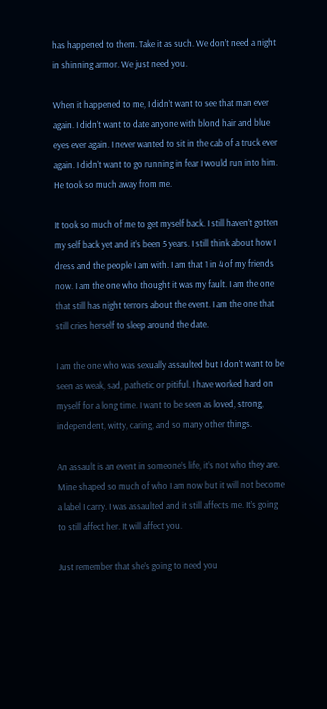has happened to them. Take it as such. We don’t need a night in shinning armor. We just need you.

When it happened to me, I didn’t want to see that man ever again. I didn’t want to date anyone with blond hair and blue eyes ever again. I never wanted to sit in the cab of a truck ever again. I didn’t want to go running in fear I would run into him. He took so much away from me.

It took so much of me to get myself back. I still haven’t gotten my self back yet and it’s been 5 years. I still think about how I dress and the people I am with. I am that 1 in 4 of my friends now. I am the one who thought it was my fault. I am the one that still has night terrors about the event. I am the one that still cries herself to sleep around the date.

I am the one who was sexually assaulted but I don’t want to be seen as weak, sad, pathetic or pitiful. I have worked hard on myself for a long time. I want to be seen as loved, strong, independent, witty, caring, and so many other things.

An assault is an event in someone’s life, it’s not who they are. Mine shaped so much of who I am now but it will not become a label I carry. I was assaulted and it still affects me. It’s going to still affect her. It will affect you.

Just remember that she’s going to need you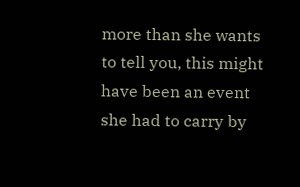more than she wants to tell you, this might have been an event she had to carry by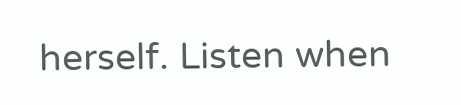herself. Listen when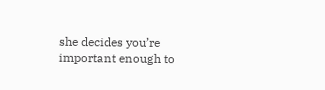she decides you’re important enough to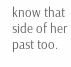know that side of her past too.